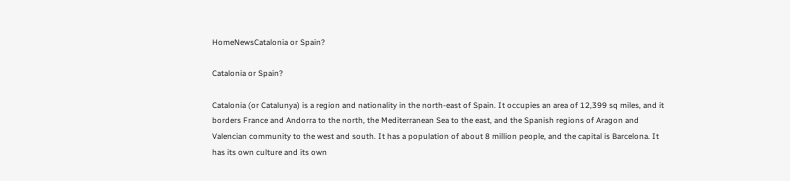HomeNewsCatalonia or Spain?

Catalonia or Spain?

Catalonia (or Catalunya) is a region and nationality in the north-east of Spain. It occupies an area of 12,399 sq miles, and it borders France and Andorra to the north, the Mediterranean Sea to the east, and the Spanish regions of Aragon and Valencian community to the west and south. It has a population of about 8 million people, and the capital is Barcelona. It has its own culture and its own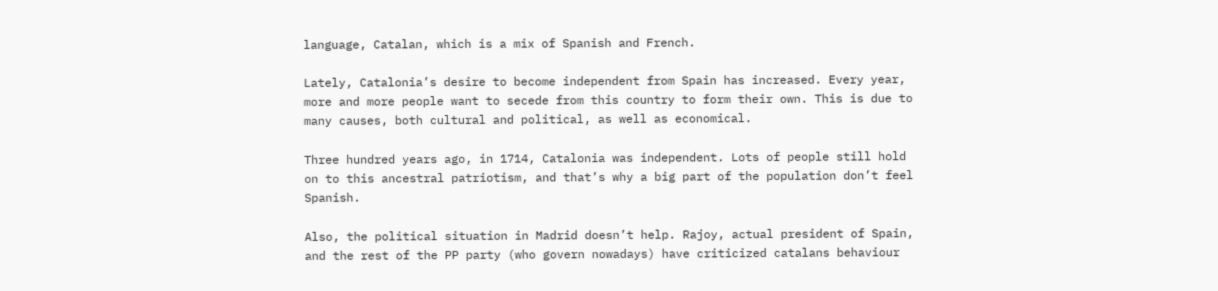language, Catalan, which is a mix of Spanish and French.

Lately, Catalonia’s desire to become independent from Spain has increased. Every year, more and more people want to secede from this country to form their own. This is due to many causes, both cultural and political, as well as economical.

Three hundred years ago, in 1714, Catalonia was independent. Lots of people still hold on to this ancestral patriotism, and that’s why a big part of the population don’t feel Spanish.

Also, the political situation in Madrid doesn’t help. Rajoy, actual president of Spain, and the rest of the PP party (who govern nowadays) have criticized catalans behaviour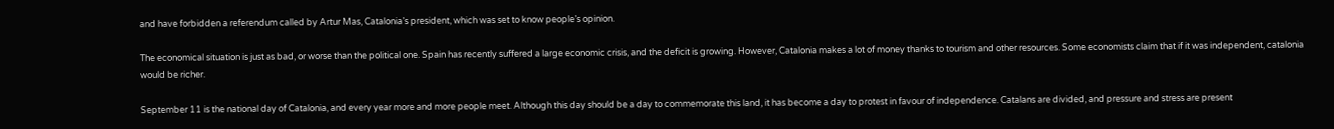and have forbidden a referendum called by Artur Mas, Catalonia’s president, which was set to know people’s opinion.

The economical situation is just as bad, or worse than the political one. Spain has recently suffered a large economic crisis, and the deficit is growing. However, Catalonia makes a lot of money thanks to tourism and other resources. Some economists claim that if it was independent, catalonia would be richer.

September 11 is the national day of Catalonia, and every year more and more people meet. Although this day should be a day to commemorate this land, it has become a day to protest in favour of independence. Catalans are divided, and pressure and stress are present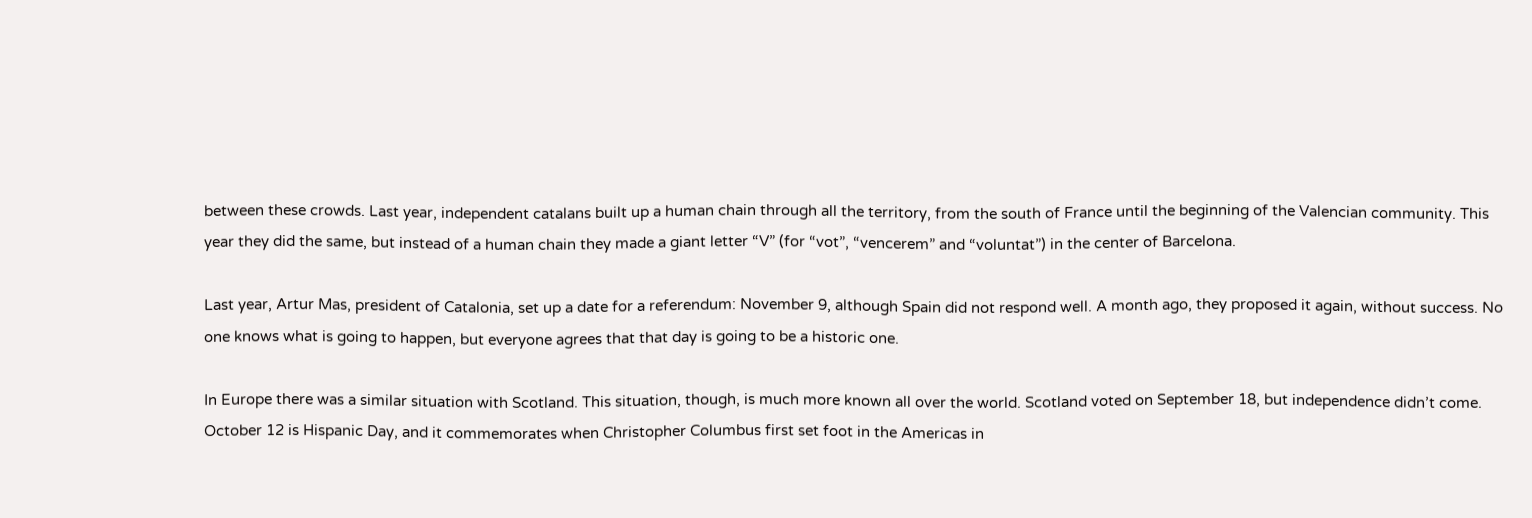between these crowds. Last year, independent catalans built up a human chain through all the territory, from the south of France until the beginning of the Valencian community. This year they did the same, but instead of a human chain they made a giant letter “V” (for “vot”, “vencerem” and “voluntat”) in the center of Barcelona.

Last year, Artur Mas, president of Catalonia, set up a date for a referendum: November 9, although Spain did not respond well. A month ago, they proposed it again, without success. No one knows what is going to happen, but everyone agrees that that day is going to be a historic one.

In Europe there was a similar situation with Scotland. This situation, though, is much more known all over the world. Scotland voted on September 18, but independence didn’t come.
October 12 is Hispanic Day, and it commemorates when Christopher Columbus first set foot in the Americas in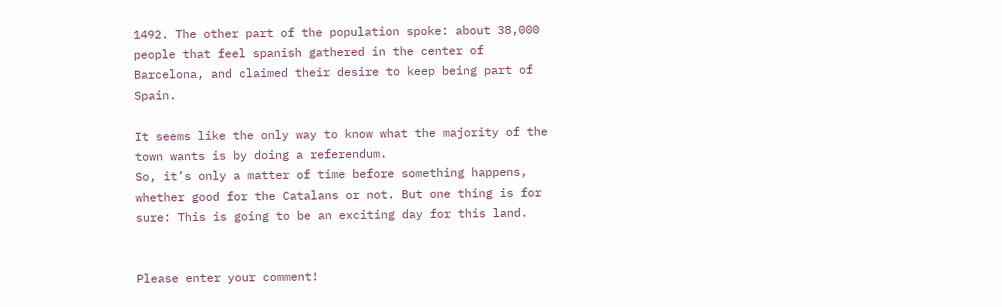1492. The other part of the population spoke: about 38,000 people that feel spanish gathered in the center of Barcelona, and claimed their desire to keep being part of Spain.

It seems like the only way to know what the majority of the town wants is by doing a referendum.
So, it’s only a matter of time before something happens, whether good for the Catalans or not. But one thing is for sure: This is going to be an exciting day for this land.


Please enter your comment!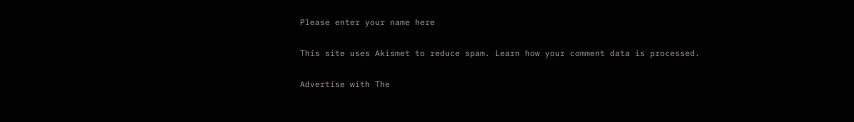Please enter your name here

This site uses Akismet to reduce spam. Learn how your comment data is processed.

Advertise with The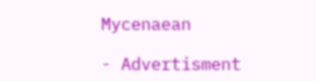Mycenaean

- Advertisment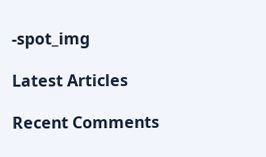-spot_img

Latest Articles

Recent Comments